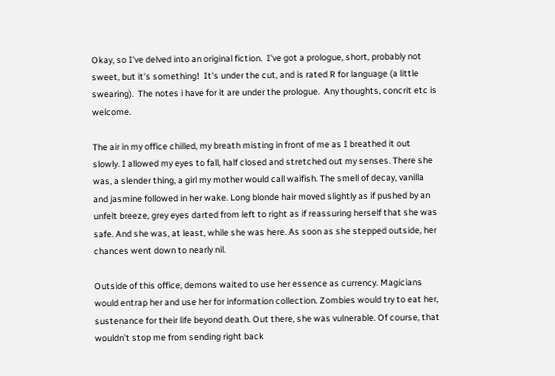Okay, so I've delved into an original fiction.  I've got a prologue, short, probably not sweet, but it's something!  It's under the cut, and is rated R for language (a little swearing).  The notes i have for it are under the prologue.  Any thoughts, concrit etc is welcome.

The air in my office chilled, my breath misting in front of me as I breathed it out slowly. I allowed my eyes to fall, half closed and stretched out my senses. There she was, a slender thing, a girl my mother would call waifish. The smell of decay, vanilla and jasmine followed in her wake. Long blonde hair moved slightly as if pushed by an unfelt breeze, grey eyes darted from left to right as if reassuring herself that she was safe. And she was, at least, while she was here. As soon as she stepped outside, her chances went down to nearly nil.

Outside of this office, demons waited to use her essence as currency. Magicians would entrap her and use her for information collection. Zombies would try to eat her, sustenance for their life beyond death. Out there, she was vulnerable. Of course, that wouldn’t stop me from sending right back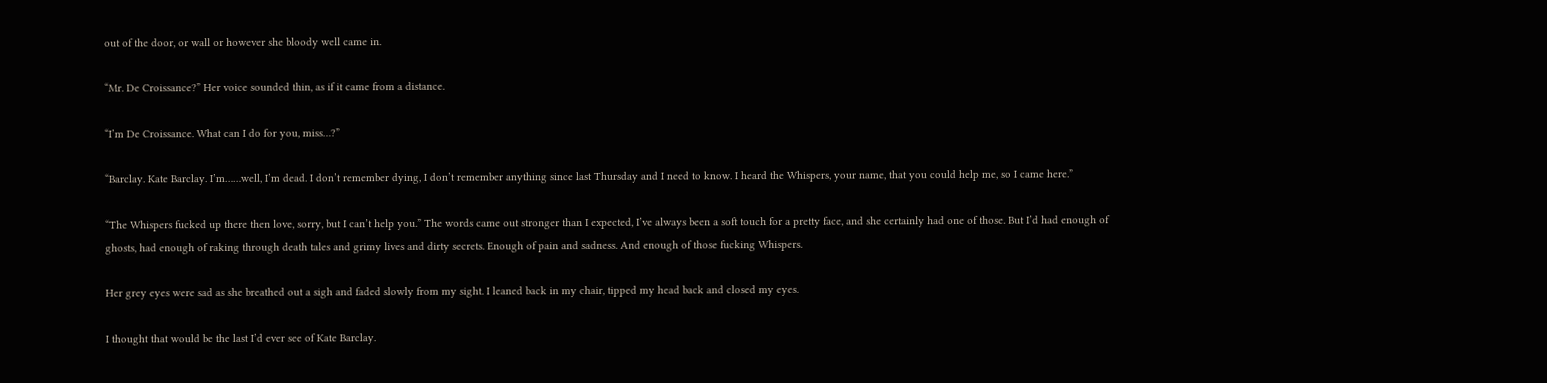out of the door, or wall or however she bloody well came in.

“Mr. De Croissance?” Her voice sounded thin, as if it came from a distance.

“I’m De Croissance. What can I do for you, miss…?”

“Barclay. Kate Barclay. I’m……well, I’m dead. I don’t remember dying, I don’t remember anything since last Thursday and I need to know. I heard the Whispers, your name, that you could help me, so I came here.”

“The Whispers fucked up there then love, sorry, but I can’t help you.” The words came out stronger than I expected, I’ve always been a soft touch for a pretty face, and she certainly had one of those. But I’d had enough of ghosts, had enough of raking through death tales and grimy lives and dirty secrets. Enough of pain and sadness. And enough of those fucking Whispers.

Her grey eyes were sad as she breathed out a sigh and faded slowly from my sight. I leaned back in my chair, tipped my head back and closed my eyes.

I thought that would be the last I’d ever see of Kate Barclay.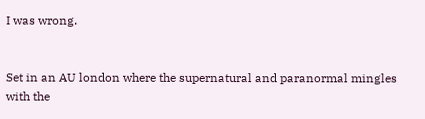I was wrong.


Set in an AU london where the supernatural and paranormal mingles with the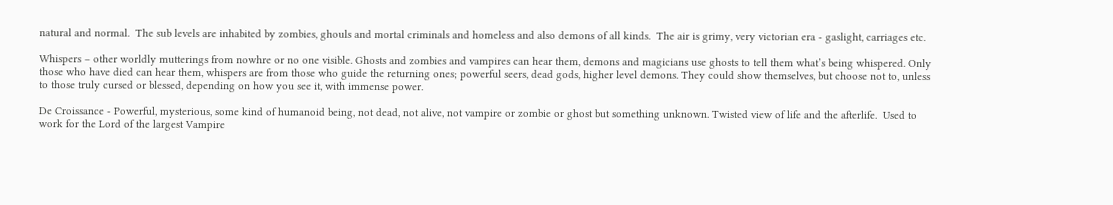natural and normal.  The sub levels are inhabited by zombies, ghouls and mortal criminals and homeless and also demons of all kinds.  The air is grimy, very victorian era - gaslight, carriages etc.

Whispers – other worldly mutterings from nowhre or no one visible. Ghosts and zombies and vampires can hear them, demons and magicians use ghosts to tell them what’s being whispered. Only those who have died can hear them, whispers are from those who guide the returning ones; powerful seers, dead gods, higher level demons. They could show themselves, but choose not to, unless to those truly cursed or blessed, depending on how you see it, with immense power.

De Croissance - Powerful, mysterious, some kind of humanoid being, not dead, not alive, not vampire or zombie or ghost but something unknown. Twisted view of life and the afterlife.  Used to work for the Lord of the largest Vampire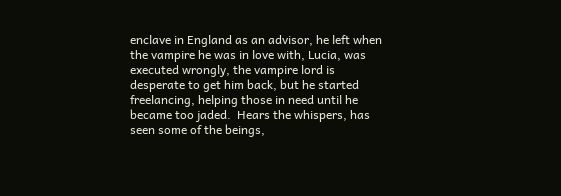enclave in England as an advisor, he left when the vampire he was in love with, Lucia, was executed wrongly, the vampire lord is desperate to get him back, but he started freelancing, helping those in need until he became too jaded.  Hears the whispers, has seen some of the beings,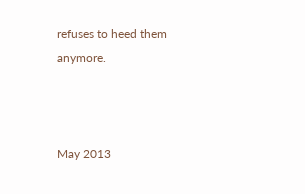refuses to heed them anymore.



May 2013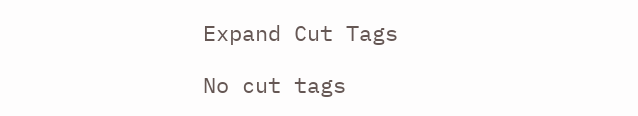Expand Cut Tags

No cut tags